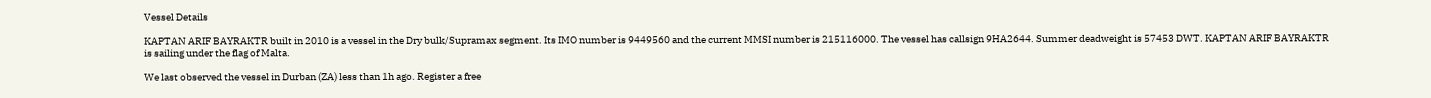Vessel Details

KAPTAN ARIF BAYRAKTR built in 2010 is a vessel in the Dry bulk/Supramax segment. Its IMO number is 9449560 and the current MMSI number is 215116000. The vessel has callsign 9HA2644. Summer deadweight is 57453 DWT. KAPTAN ARIF BAYRAKTR is sailing under the flag of Malta.

We last observed the vessel in Durban (ZA) less than 1h ago. Register a free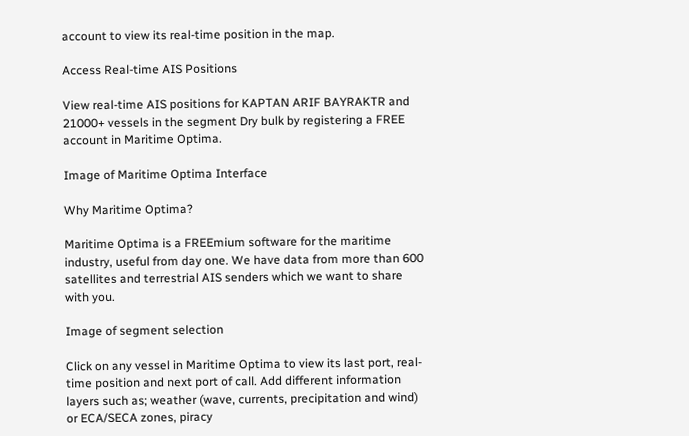account to view its real-time position in the map.

Access Real-time AIS Positions

View real-time AIS positions for KAPTAN ARIF BAYRAKTR and 21000+ vessels in the segment Dry bulk by registering a FREE account in Maritime Optima.

Image of Maritime Optima Interface

Why Maritime Optima?

Maritime Optima is a FREEmium software for the maritime industry, useful from day one. We have data from more than 600 satellites and terrestrial AIS senders which we want to share with you.

Image of segment selection

Click on any vessel in Maritime Optima to view its last port, real-time position and next port of call. Add different information layers such as; weather (wave, currents, precipitation and wind) or ECA/SECA zones, piracy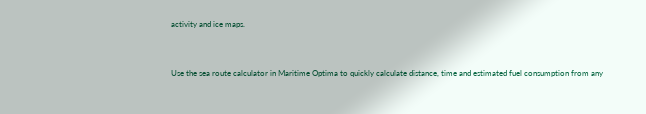activity and ice maps.


Use the sea route calculator in Maritime Optima to quickly calculate distance, time and estimated fuel consumption from any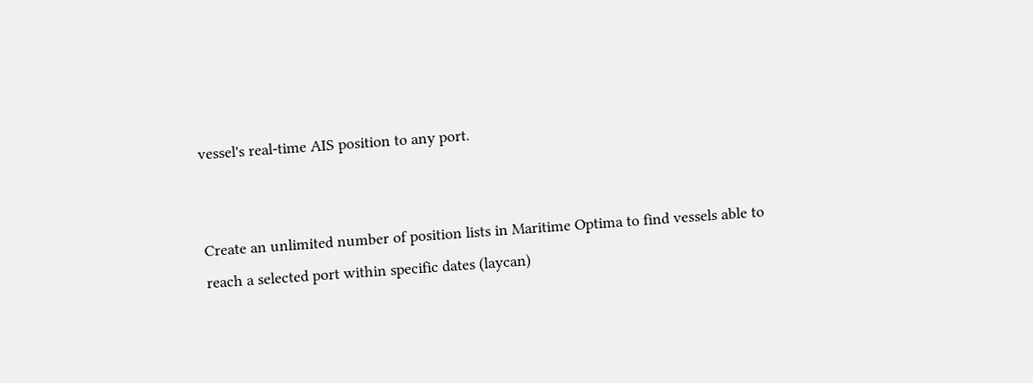vessel's real-time AIS position to any port.


Create an unlimited number of position lists in Maritime Optima to find vessels able to reach a selected port within specific dates (laycan)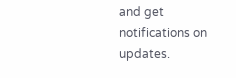and get notifications on updates.